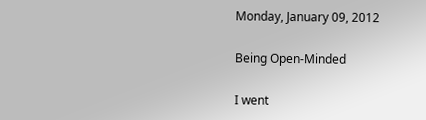Monday, January 09, 2012

Being Open-Minded

I went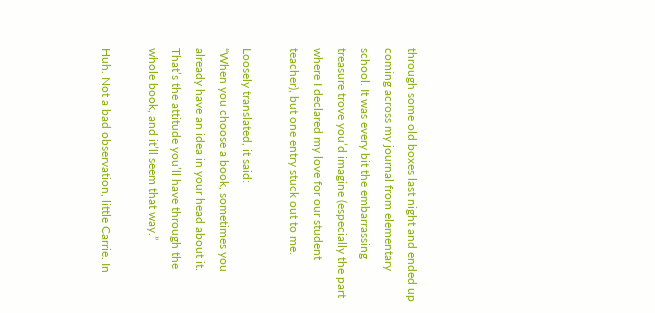through some old boxes last night and ended up coming across my journal from elementary school. It was every bit the embarrassing treasure trove you’d imagine (especially the part where I declared my love for our student teacher), but one entry stuck out to me.

Loosely translated, it said:
“When you choose a book, sometimes you already have an idea in your head about it. That’s the attitude you’ll have through the whole book, and it’ll seem that way.”

Huh. Not a bad observation, little Carrie. In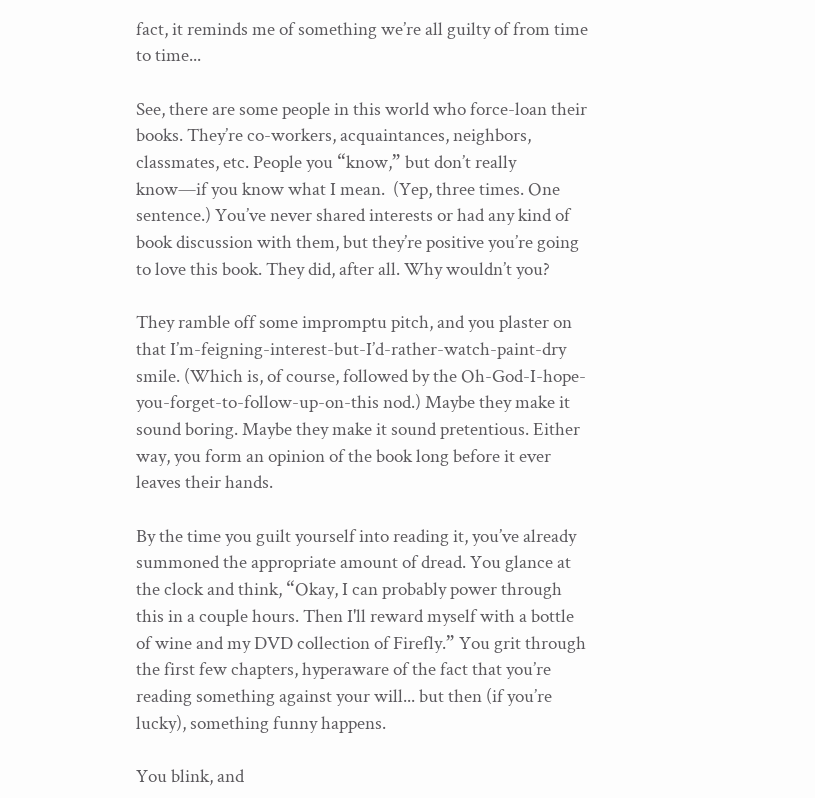fact, it reminds me of something we’re all guilty of from time to time...

See, there are some people in this world who force-loan their books. They’re co-workers, acquaintances, neighbors, classmates, etc. People you “know,” but don’t really know—if you know what I mean.  (Yep, three times. One sentence.) You’ve never shared interests or had any kind of book discussion with them, but they’re positive you’re going to love this book. They did, after all. Why wouldn’t you?

They ramble off some impromptu pitch, and you plaster on that I’m-feigning-interest-but-I’d-rather-watch-paint-dry smile. (Which is, of course, followed by the Oh-God-I-hope-you-forget-to-follow-up-on-this nod.) Maybe they make it sound boring. Maybe they make it sound pretentious. Either way, you form an opinion of the book long before it ever leaves their hands.

By the time you guilt yourself into reading it, you’ve already summoned the appropriate amount of dread. You glance at the clock and think, “Okay, I can probably power through this in a couple hours. Then I'll reward myself with a bottle of wine and my DVD collection of Firefly.” You grit through the first few chapters, hyperaware of the fact that you’re reading something against your will... but then (if you’re lucky), something funny happens.

You blink, and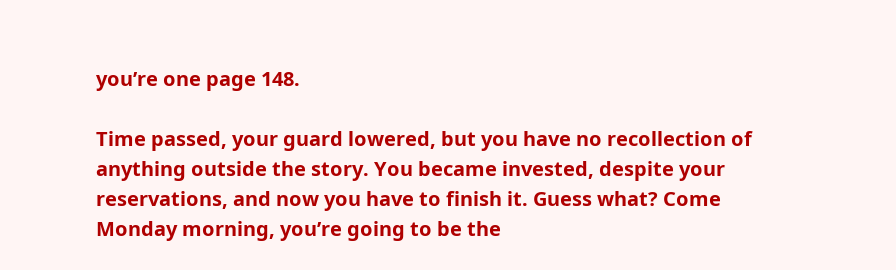you’re one page 148.

Time passed, your guard lowered, but you have no recollection of anything outside the story. You became invested, despite your reservations, and now you have to finish it. Guess what? Come Monday morning, you’re going to be the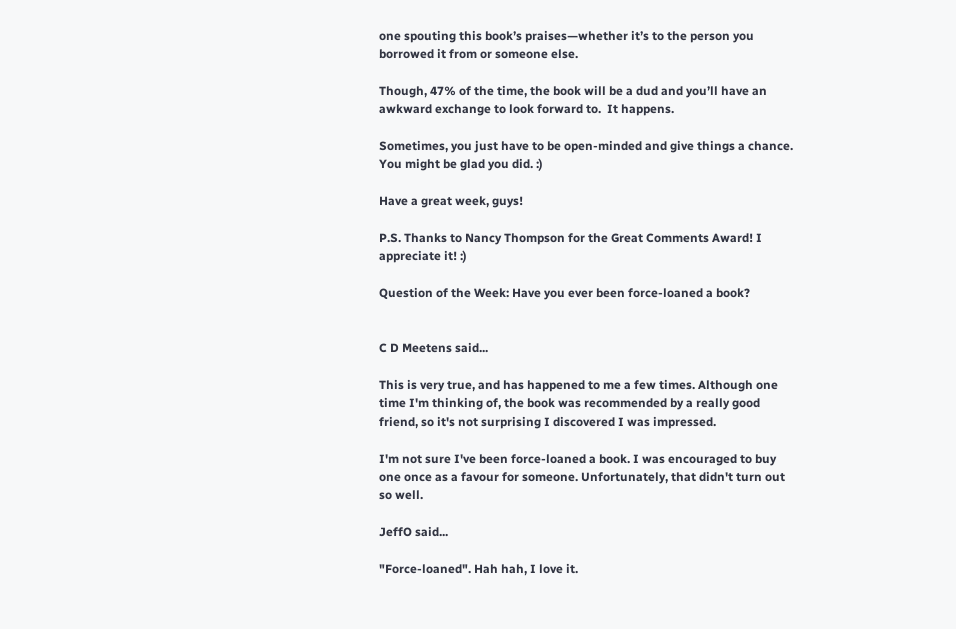one spouting this book’s praises—whether it’s to the person you borrowed it from or someone else.

Though, 47% of the time, the book will be a dud and you’ll have an awkward exchange to look forward to.  It happens.

Sometimes, you just have to be open-minded and give things a chance. You might be glad you did. :)

Have a great week, guys!

P.S. Thanks to Nancy Thompson for the Great Comments Award! I appreciate it! :)

Question of the Week: Have you ever been force-loaned a book?


C D Meetens said...

This is very true, and has happened to me a few times. Although one time I'm thinking of, the book was recommended by a really good friend, so it's not surprising I discovered I was impressed.

I'm not sure I've been force-loaned a book. I was encouraged to buy one once as a favour for someone. Unfortunately, that didn't turn out so well.

JeffO said...

"Force-loaned". Hah hah, I love it.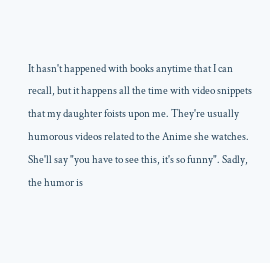It hasn't happened with books anytime that I can recall, but it happens all the time with video snippets that my daughter foists upon me. They're usually humorous videos related to the Anime she watches. She'll say "you have to see this, it's so funny". Sadly, the humor is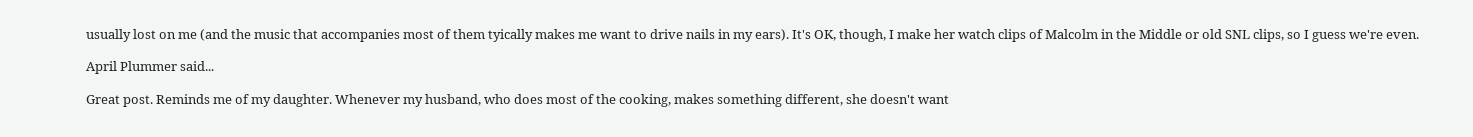usually lost on me (and the music that accompanies most of them tyically makes me want to drive nails in my ears). It's OK, though, I make her watch clips of Malcolm in the Middle or old SNL clips, so I guess we're even.

April Plummer said...

Great post. Reminds me of my daughter. Whenever my husband, who does most of the cooking, makes something different, she doesn't want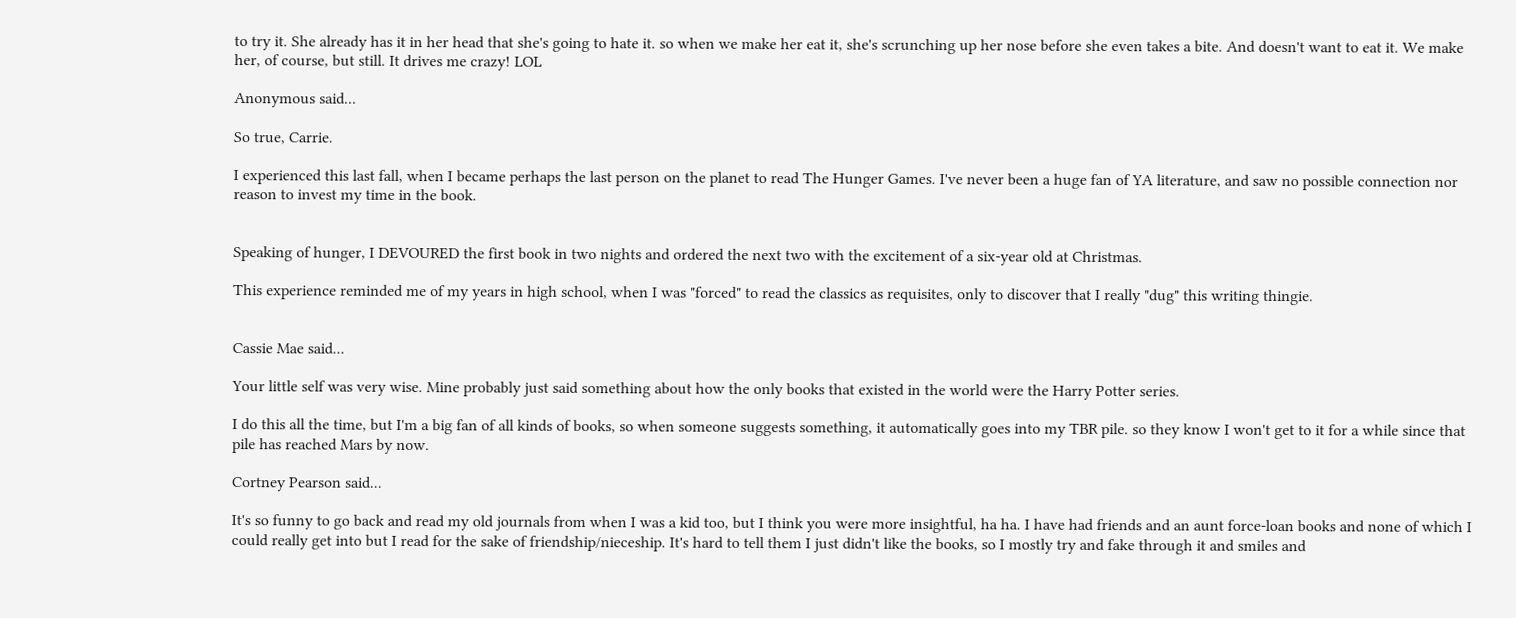to try it. She already has it in her head that she's going to hate it. so when we make her eat it, she's scrunching up her nose before she even takes a bite. And doesn't want to eat it. We make her, of course, but still. It drives me crazy! LOL

Anonymous said...

So true, Carrie.

I experienced this last fall, when I became perhaps the last person on the planet to read The Hunger Games. I've never been a huge fan of YA literature, and saw no possible connection nor reason to invest my time in the book.


Speaking of hunger, I DEVOURED the first book in two nights and ordered the next two with the excitement of a six-year old at Christmas.

This experience reminded me of my years in high school, when I was "forced" to read the classics as requisites, only to discover that I really "dug" this writing thingie.


Cassie Mae said...

Your little self was very wise. Mine probably just said something about how the only books that existed in the world were the Harry Potter series.

I do this all the time, but I'm a big fan of all kinds of books, so when someone suggests something, it automatically goes into my TBR pile. so they know I won't get to it for a while since that pile has reached Mars by now.

Cortney Pearson said...

It's so funny to go back and read my old journals from when I was a kid too, but I think you were more insightful, ha ha. I have had friends and an aunt force-loan books and none of which I could really get into but I read for the sake of friendship/nieceship. It's hard to tell them I just didn't like the books, so I mostly try and fake through it and smiles and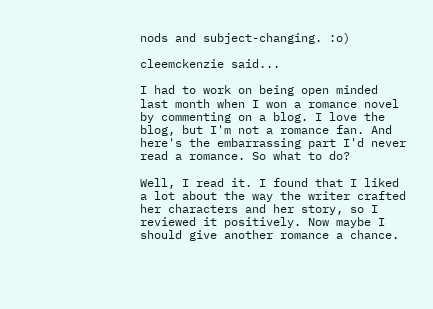nods and subject-changing. :o)

cleemckenzie said...

I had to work on being open minded last month when I won a romance novel by commenting on a blog. I love the blog, but I'm not a romance fan. And here's the embarrassing part I'd never read a romance. So what to do?

Well, I read it. I found that I liked a lot about the way the writer crafted her characters and her story, so I reviewed it positively. Now maybe I should give another romance a chance.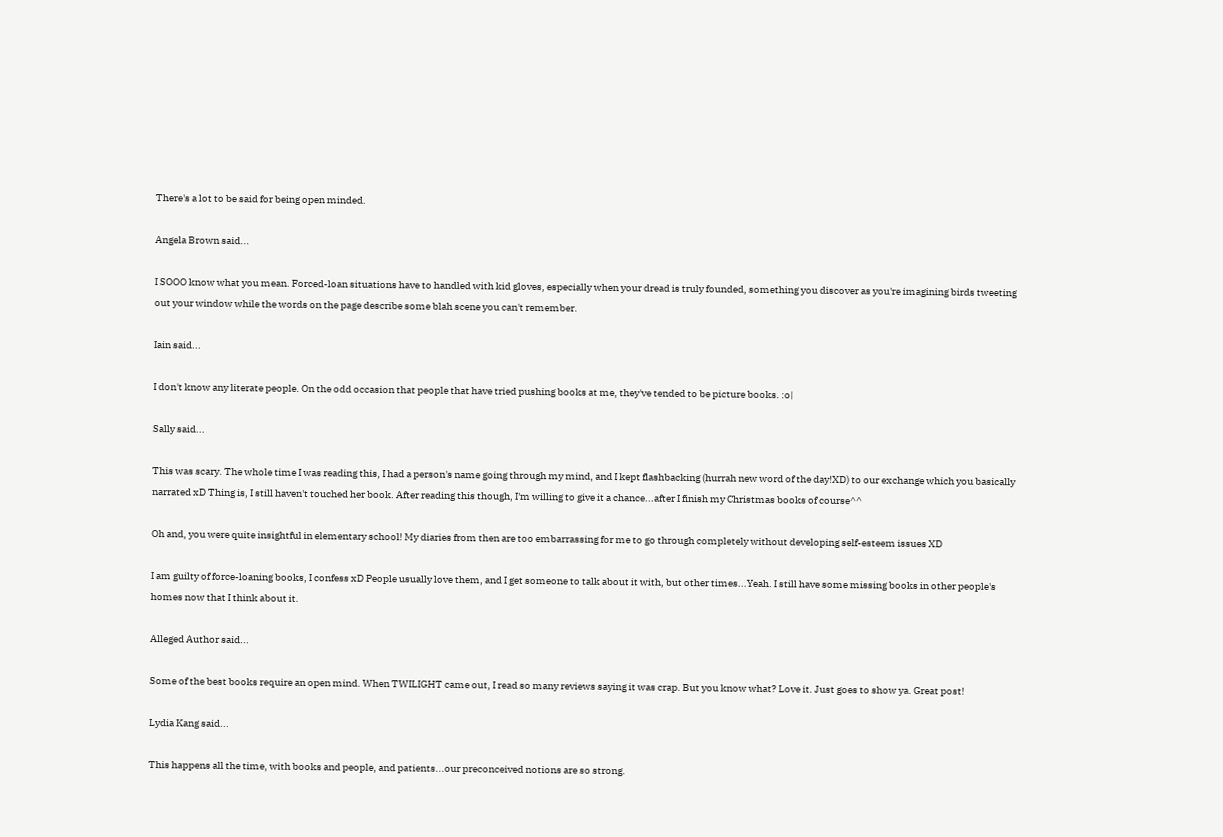There's a lot to be said for being open minded.

Angela Brown said...

I SOOO know what you mean. Forced-loan situations have to handled with kid gloves, especially when your dread is truly founded, something you discover as you're imagining birds tweeting out your window while the words on the page describe some blah scene you can't remember.

Iain said...

I don't know any literate people. On the odd occasion that people that have tried pushing books at me, they've tended to be picture books. :o|

Sally said...

This was scary. The whole time I was reading this, I had a person's name going through my mind, and I kept flashbacking (hurrah new word of the day!XD) to our exchange which you basically narrated xD Thing is, I still haven't touched her book. After reading this though, I'm willing to give it a chance...after I finish my Christmas books of course^^

Oh and, you were quite insightful in elementary school! My diaries from then are too embarrassing for me to go through completely without developing self-esteem issues XD

I am guilty of force-loaning books, I confess xD People usually love them, and I get someone to talk about it with, but other times...Yeah. I still have some missing books in other people's homes now that I think about it.

Alleged Author said...

Some of the best books require an open mind. When TWILIGHT came out, I read so many reviews saying it was crap. But you know what? Love it. Just goes to show ya. Great post!

Lydia Kang said...

This happens all the time, with books and people, and patients...our preconceived notions are so strong.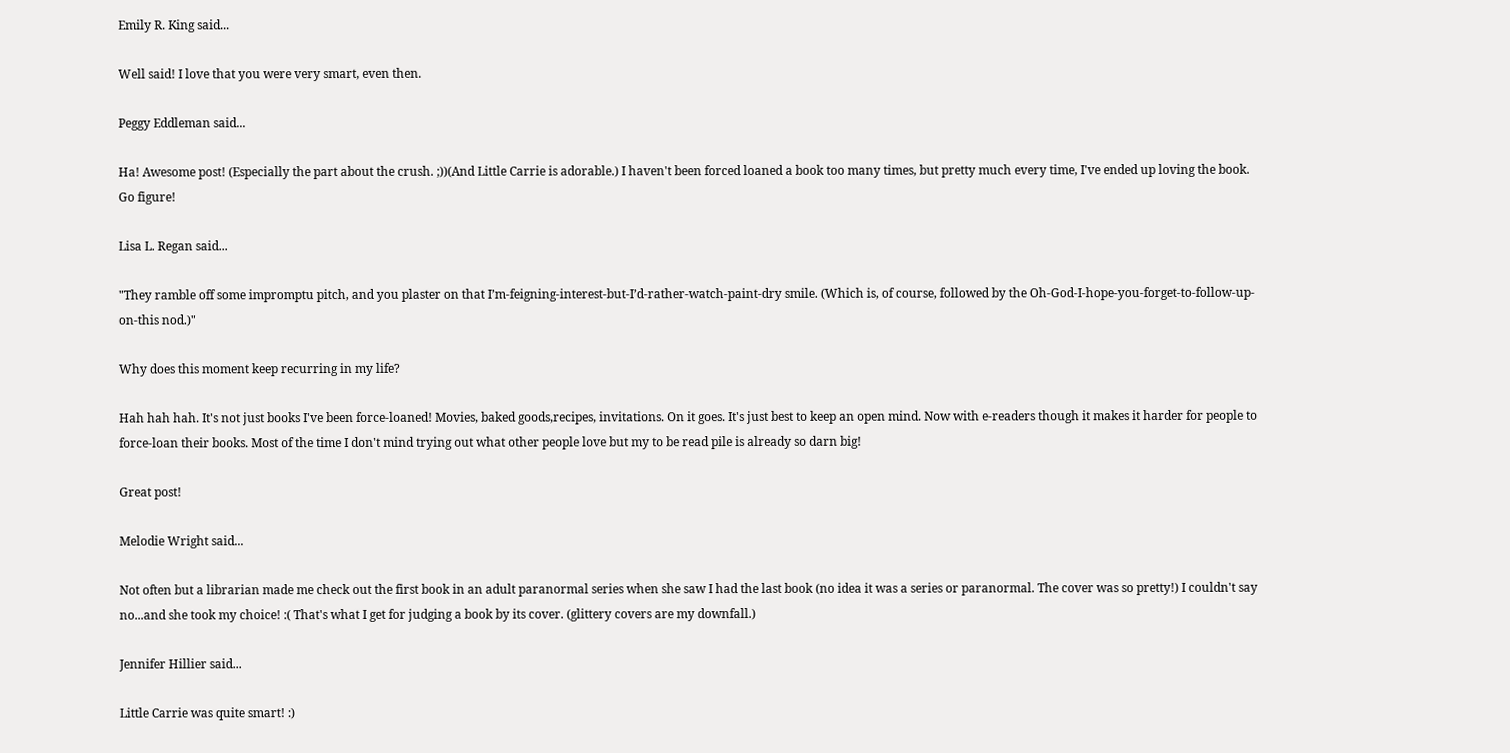Emily R. King said...

Well said! I love that you were very smart, even then.

Peggy Eddleman said...

Ha! Awesome post! (Especially the part about the crush. ;))(And Little Carrie is adorable.) I haven't been forced loaned a book too many times, but pretty much every time, I've ended up loving the book. Go figure!

Lisa L. Regan said...

"They ramble off some impromptu pitch, and you plaster on that I’m-feigning-interest-but-I’d-rather-watch-paint-dry smile. (Which is, of course, followed by the Oh-God-I-hope-you-forget-to-follow-up-on-this nod.)"

Why does this moment keep recurring in my life?

Hah hah hah. It's not just books I've been force-loaned! Movies, baked goods,recipes, invitations. On it goes. It's just best to keep an open mind. Now with e-readers though it makes it harder for people to force-loan their books. Most of the time I don't mind trying out what other people love but my to be read pile is already so darn big!

Great post!

Melodie Wright said...

Not often but a librarian made me check out the first book in an adult paranormal series when she saw I had the last book (no idea it was a series or paranormal. The cover was so pretty!) I couldn't say no...and she took my choice! :( That's what I get for judging a book by its cover. (glittery covers are my downfall.)

Jennifer Hillier said...

Little Carrie was quite smart! :)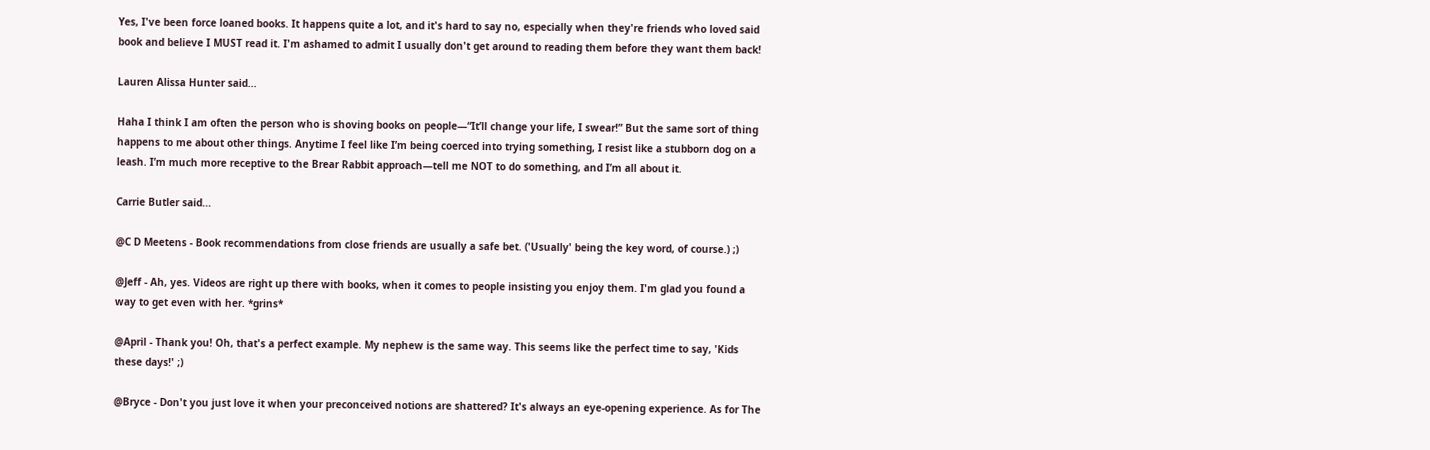Yes, I've been force loaned books. It happens quite a lot, and it's hard to say no, especially when they're friends who loved said book and believe I MUST read it. I'm ashamed to admit I usually don't get around to reading them before they want them back!

Lauren Alissa Hunter said...

Haha I think I am often the person who is shoving books on people—“It’ll change your life, I swear!” But the same sort of thing happens to me about other things. Anytime I feel like I’m being coerced into trying something, I resist like a stubborn dog on a leash. I’m much more receptive to the Brear Rabbit approach—tell me NOT to do something, and I’m all about it.

Carrie Butler said...

@C D Meetens - Book recommendations from close friends are usually a safe bet. ('Usually' being the key word, of course.) ;)

@Jeff - Ah, yes. Videos are right up there with books, when it comes to people insisting you enjoy them. I'm glad you found a way to get even with her. *grins*

@April - Thank you! Oh, that's a perfect example. My nephew is the same way. This seems like the perfect time to say, 'Kids these days!' ;)

@Bryce - Don't you just love it when your preconceived notions are shattered? It's always an eye-opening experience. As for The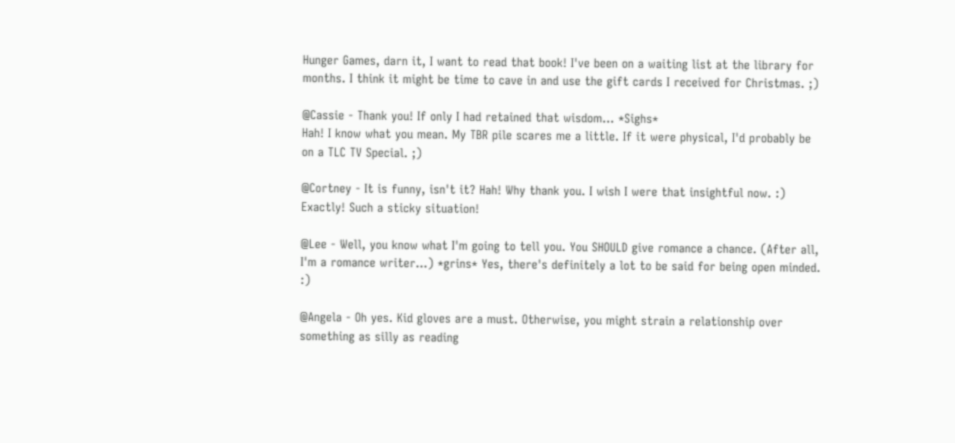Hunger Games, darn it, I want to read that book! I've been on a waiting list at the library for months. I think it might be time to cave in and use the gift cards I received for Christmas. ;)

@Cassie - Thank you! If only I had retained that wisdom... *Sighs*
Hah! I know what you mean. My TBR pile scares me a little. If it were physical, I'd probably be on a TLC TV Special. ;)

@Cortney - It is funny, isn't it? Hah! Why thank you. I wish I were that insightful now. :) Exactly! Such a sticky situation!

@Lee - Well, you know what I'm going to tell you. You SHOULD give romance a chance. (After all, I'm a romance writer...) *grins* Yes, there's definitely a lot to be said for being open minded. :)

@Angela - Oh yes. Kid gloves are a must. Otherwise, you might strain a relationship over something as silly as reading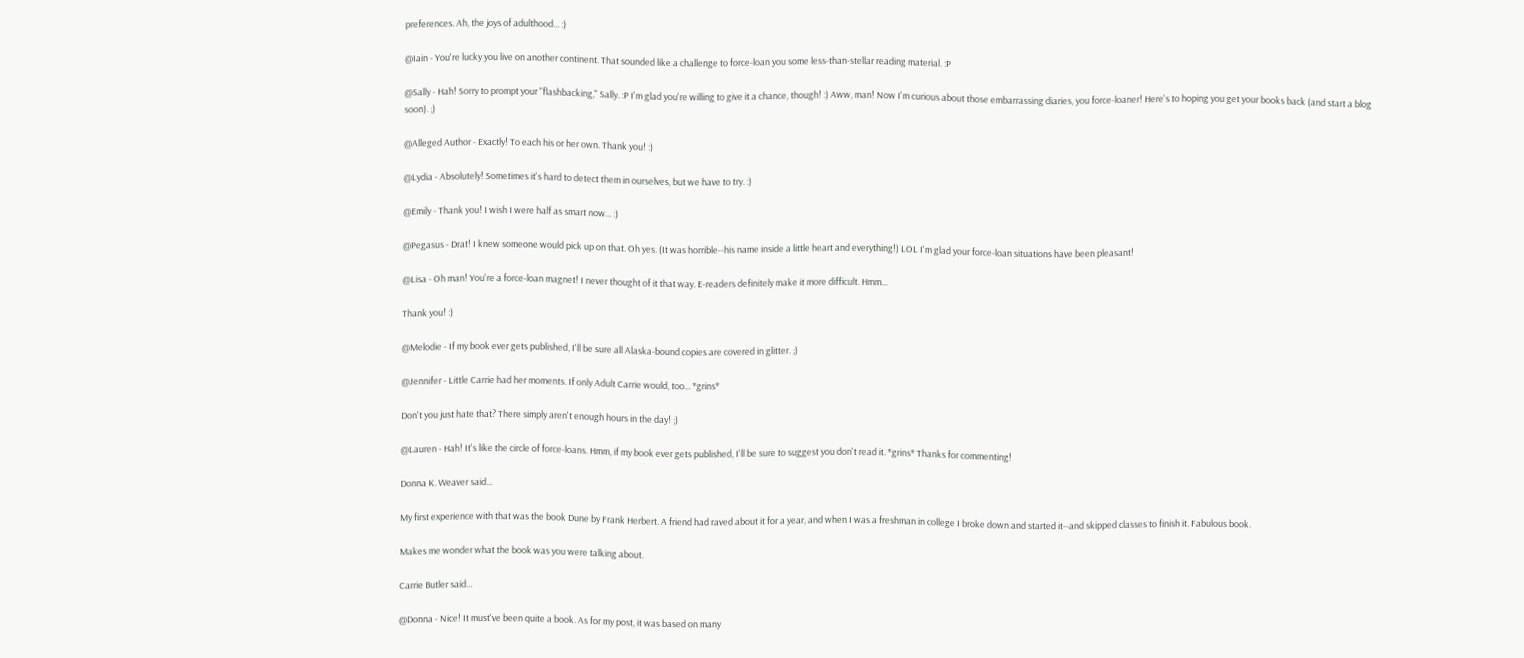preferences. Ah, the joys of adulthood... :)

@Iain - You're lucky you live on another continent. That sounded like a challenge to force-loan you some less-than-stellar reading material. :P

@Sally - Hah! Sorry to prompt your "flashbacking," Sally. :P I'm glad you're willing to give it a chance, though! :) Aww, man! Now I'm curious about those embarrassing diaries, you force-loaner! Here's to hoping you get your books back (and start a blog soon). ;)

@Alleged Author - Exactly! To each his or her own. Thank you! :)

@Lydia - Absolutely! Sometimes it's hard to detect them in ourselves, but we have to try. :)

@Emily - Thank you! I wish I were half as smart now... :)

@Pegasus - Drat! I knew someone would pick up on that. Oh yes. (It was horrible--his name inside a little heart and everything!) LOL I'm glad your force-loan situations have been pleasant!

@Lisa - Oh man! You're a force-loan magnet! I never thought of it that way. E-readers definitely make it more difficult. Hmm...

Thank you! :)

@Melodie - If my book ever gets published, I'll be sure all Alaska-bound copies are covered in glitter. ;)

@Jennifer - Little Carrie had her moments. If only Adult Carrie would, too... *grins*

Don't you just hate that? There simply aren't enough hours in the day! ;)

@Lauren - Hah! It's like the circle of force-loans. Hmm, if my book ever gets published, I'll be sure to suggest you don't read it. *grins* Thanks for commenting!

Donna K. Weaver said...

My first experience with that was the book Dune by Frank Herbert. A friend had raved about it for a year, and when I was a freshman in college I broke down and started it--and skipped classes to finish it. Fabulous book.

Makes me wonder what the book was you were talking about.

Carrie Butler said...

@Donna - Nice! It must've been quite a book. As for my post, it was based on many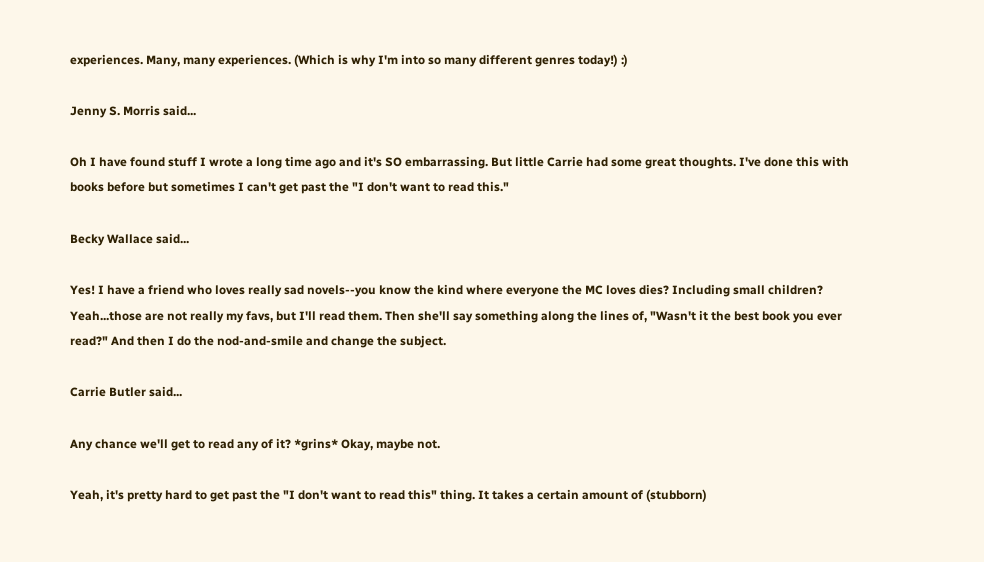experiences. Many, many experiences. (Which is why I'm into so many different genres today!) :)

Jenny S. Morris said...

Oh I have found stuff I wrote a long time ago and it's SO embarrassing. But little Carrie had some great thoughts. I've done this with books before but sometimes I can't get past the "I don't want to read this."

Becky Wallace said...

Yes! I have a friend who loves really sad novels--you know the kind where everyone the MC loves dies? Including small children? Yeah...those are not really my favs, but I'll read them. Then she'll say something along the lines of, "Wasn't it the best book you ever read?" And then I do the nod-and-smile and change the subject.

Carrie Butler said...

Any chance we'll get to read any of it? *grins* Okay, maybe not.

Yeah, it's pretty hard to get past the "I don't want to read this" thing. It takes a certain amount of (stubborn)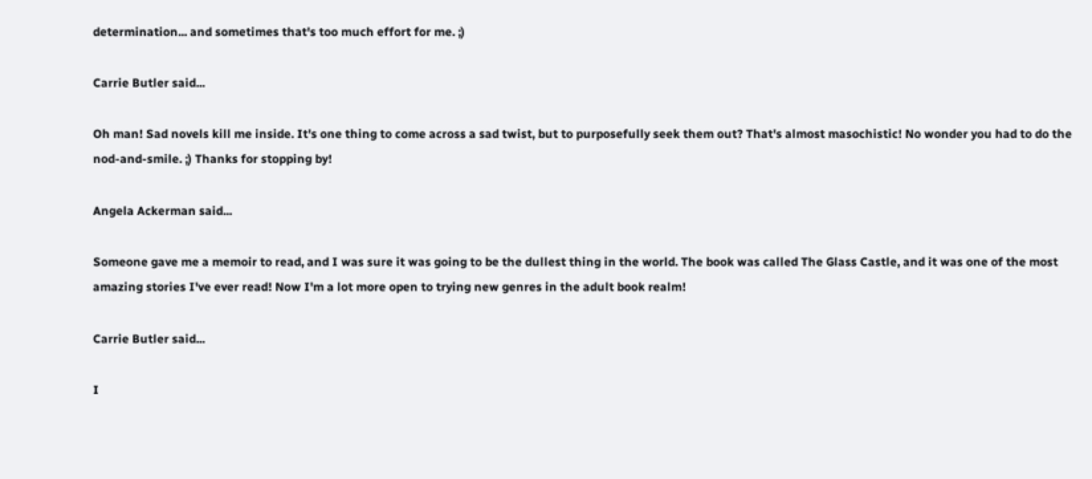determination... and sometimes that's too much effort for me. ;)

Carrie Butler said...

Oh man! Sad novels kill me inside. It's one thing to come across a sad twist, but to purposefully seek them out? That's almost masochistic! No wonder you had to do the nod-and-smile. ;) Thanks for stopping by!

Angela Ackerman said...

Someone gave me a memoir to read, and I was sure it was going to be the dullest thing in the world. The book was called The Glass Castle, and it was one of the most amazing stories I've ever read! Now I'm a lot more open to trying new genres in the adult book realm!

Carrie Butler said...

I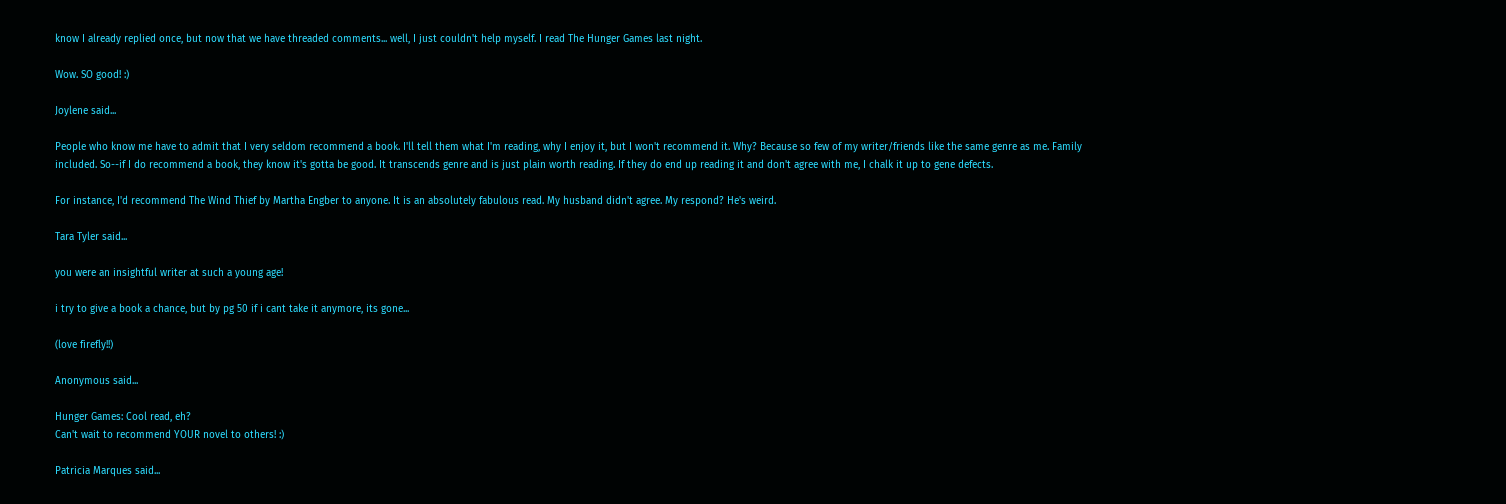know I already replied once, but now that we have threaded comments... well, I just couldn't help myself. I read The Hunger Games last night.

Wow. SO good! :)

Joylene said...

People who know me have to admit that I very seldom recommend a book. I'll tell them what I'm reading, why I enjoy it, but I won't recommend it. Why? Because so few of my writer/friends like the same genre as me. Family included. So--if I do recommend a book, they know it's gotta be good. It transcends genre and is just plain worth reading. If they do end up reading it and don't agree with me, I chalk it up to gene defects.

For instance, I'd recommend The Wind Thief by Martha Engber to anyone. It is an absolutely fabulous read. My husband didn't agree. My respond? He's weird.

Tara Tyler said...

you were an insightful writer at such a young age!

i try to give a book a chance, but by pg 50 if i cant take it anymore, its gone...

(love firefly!!)

Anonymous said...

Hunger Games: Cool read, eh?
Can't wait to recommend YOUR novel to others! :)

Patricia Marques said...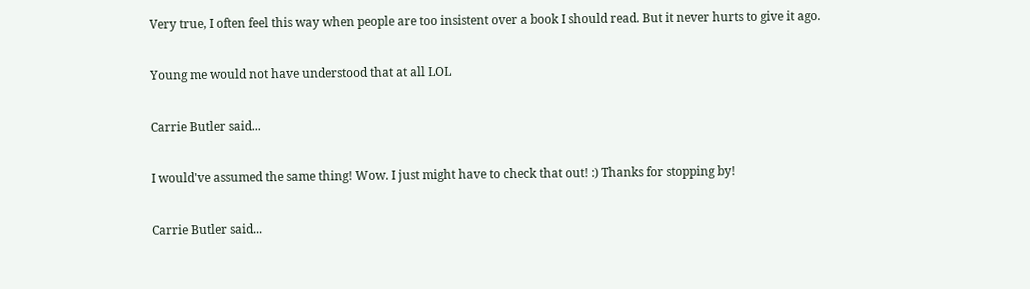Very true, I often feel this way when people are too insistent over a book I should read. But it never hurts to give it ago.

Young me would not have understood that at all LOL

Carrie Butler said...

I would've assumed the same thing! Wow. I just might have to check that out! :) Thanks for stopping by!

Carrie Butler said...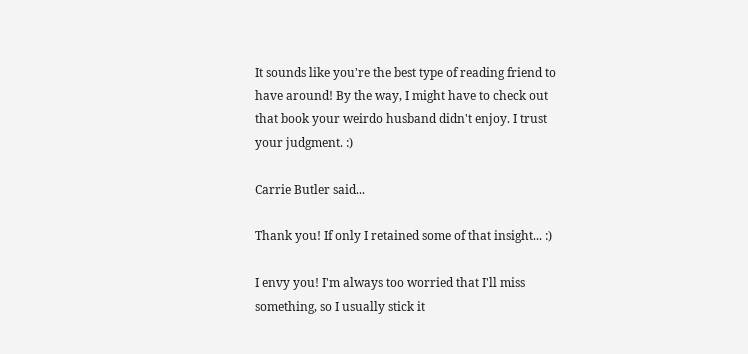It sounds like you're the best type of reading friend to have around! By the way, I might have to check out that book your weirdo husband didn't enjoy. I trust your judgment. :)

Carrie Butler said...

Thank you! If only I retained some of that insight... :)

I envy you! I'm always too worried that I'll miss something, so I usually stick it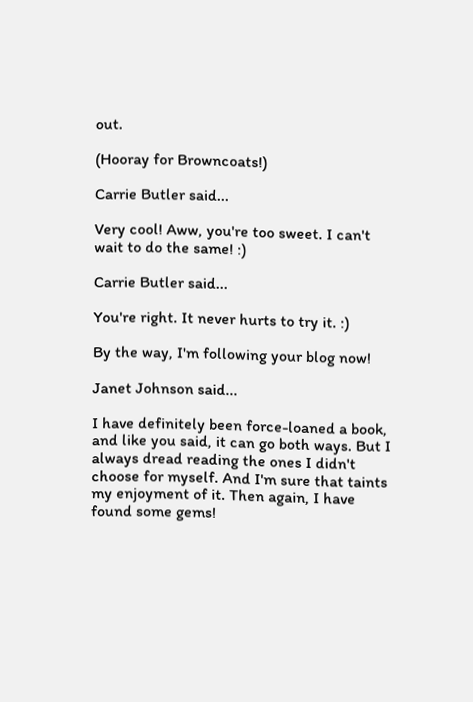out.

(Hooray for Browncoats!)

Carrie Butler said...

Very cool! Aww, you're too sweet. I can't wait to do the same! :)

Carrie Butler said...

You're right. It never hurts to try it. :)

By the way, I'm following your blog now!

Janet Johnson said...

I have definitely been force-loaned a book, and like you said, it can go both ways. But I always dread reading the ones I didn't choose for myself. And I'm sure that taints my enjoyment of it. Then again, I have found some gems!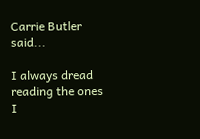Carrie Butler said...

I always dread reading the ones I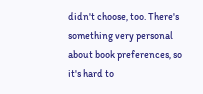didn't choose, too. There's something very personal about book preferences, so it's hard to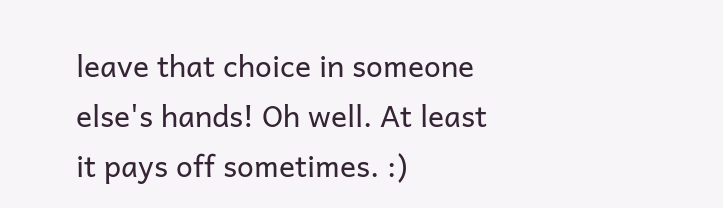leave that choice in someone else's hands! Oh well. At least it pays off sometimes. :)